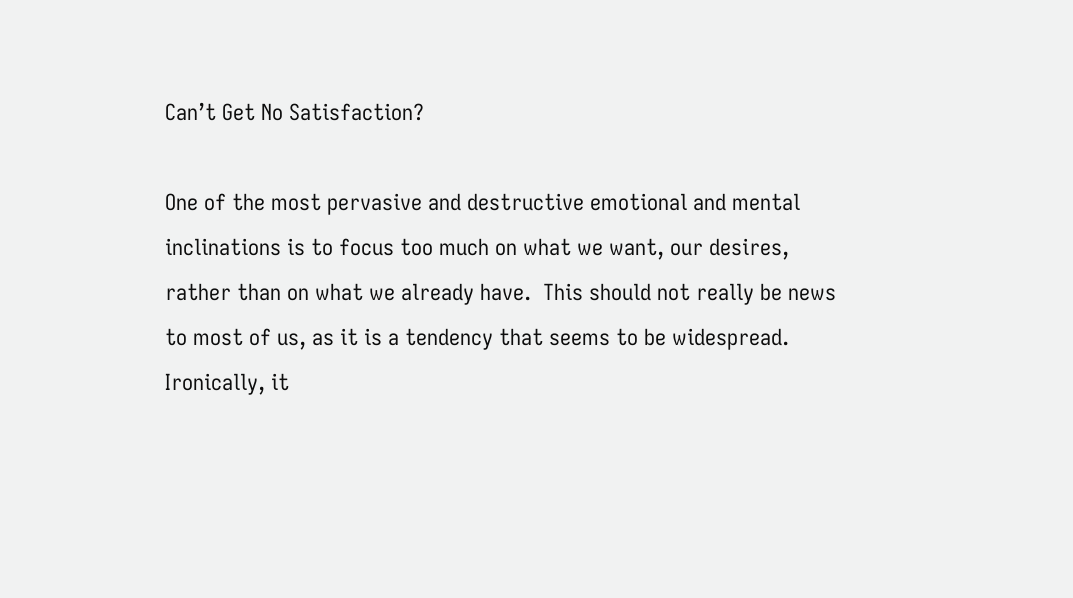Can’t Get No Satisfaction?

One of the most pervasive and destructive emotional and mental inclinations is to focus too much on what we want, our desires, rather than on what we already have.  This should not really be news to most of us, as it is a tendency that seems to be widespread.  Ironically, it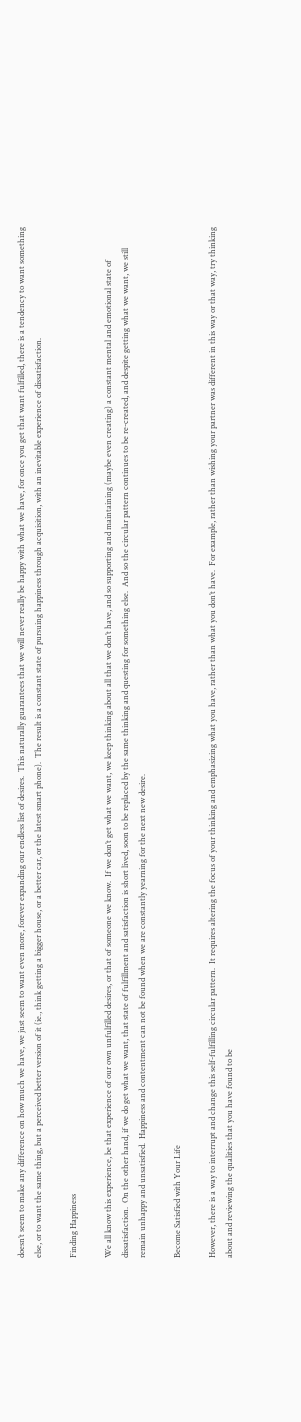doesn’t seem to make any difference on how much we have, we just seem to want even more, forever expanding our endless list of desires.  This naturally guarantees that we will never really be happy with what we have, for once you get that want fulfilled, there is a tendency to want something else, or to want the same thing, but a perceived better version of it (ie., think getting a bigger house, or a better car, or the latest smart phone).  The result is a constant state of pursuing happiness through acquisition, with an inevitable experience of dissatisfaction.

Finding Happiness

We all know this experience, be that experience of our own unfulfilled desires, or that of someone we know.  If we don’t get what we want, we keep thinking about all that we don’t have, and so supporting and maintaining (maybe even creating) a constant mental and emotional state of dissatisfaction.  On the other hand, if we do get what we want, that state of fulfillment and satisfaction is short lived, soon to be replaced by the same thinking and questing for something else.  And so the circular pattern continues to be re-created, and despite getting what we want, we still remain unhappy and unsatisfied.  Happiness and contentment can not be found when we are constantly yearning for the next new desire.

Become Satisfied with Your Life

However, there is a way to interrupt and change this self-fulfilling circular pattern.  It requires altering the focus of your thinking and emphasizing what you have, rather than what you don’t have.  For example, rather than wishing your partner was different in this way or that way, try thinking about and reviewing the qualities that you have found to be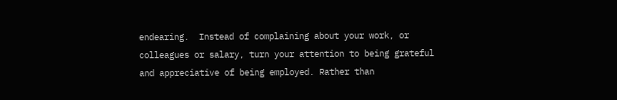endearing.  Instead of complaining about your work, or colleagues or salary, turn your attention to being grateful and appreciative of being employed. Rather than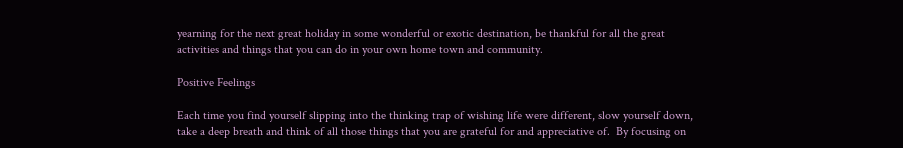yearning for the next great holiday in some wonderful or exotic destination, be thankful for all the great activities and things that you can do in your own home town and community.

Positive Feelings

Each time you find yourself slipping into the thinking trap of wishing life were different, slow yourself down, take a deep breath and think of all those things that you are grateful for and appreciative of.  By focusing on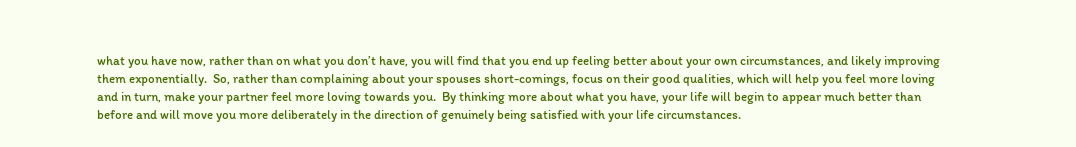what you have now, rather than on what you don’t have, you will find that you end up feeling better about your own circumstances, and likely improving them exponentially.  So, rather than complaining about your spouses short-comings, focus on their good qualities, which will help you feel more loving and in turn, make your partner feel more loving towards you.  By thinking more about what you have, your life will begin to appear much better than before and will move you more deliberately in the direction of genuinely being satisfied with your life circumstances.